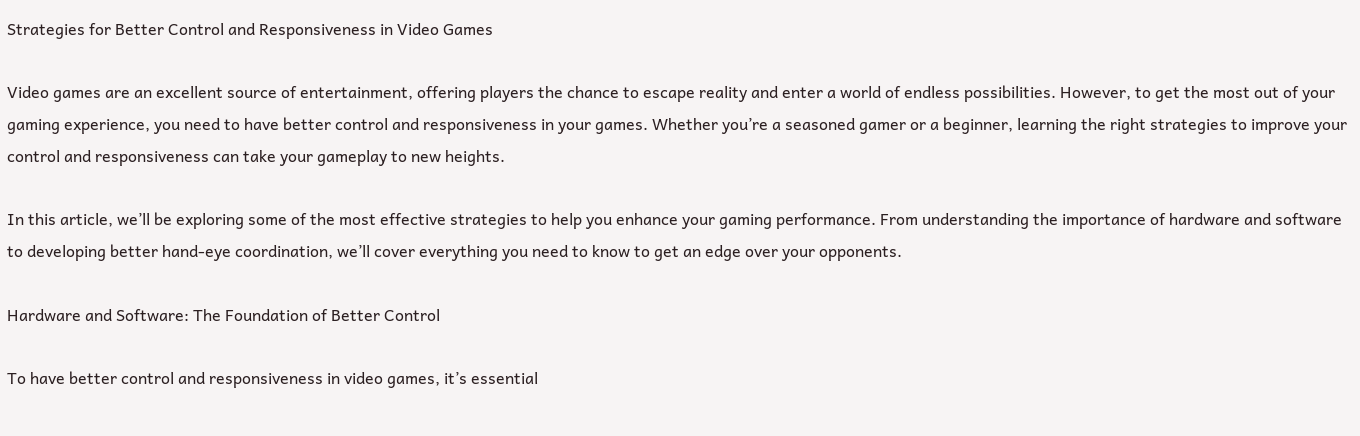Strategies for Better Control and Responsiveness in Video Games

Video games are an excellent source of entertainment, offering players the chance to escape reality and enter a world of endless possibilities. However, to get the most out of your gaming experience, you need to have better control and responsiveness in your games. Whether you’re a seasoned gamer or a beginner, learning the right strategies to improve your control and responsiveness can take your gameplay to new heights.

In this article, we’ll be exploring some of the most effective strategies to help you enhance your gaming performance. From understanding the importance of hardware and software to developing better hand-eye coordination, we’ll cover everything you need to know to get an edge over your opponents.

Hardware and Software: The Foundation of Better Control

To have better control and responsiveness in video games, it’s essential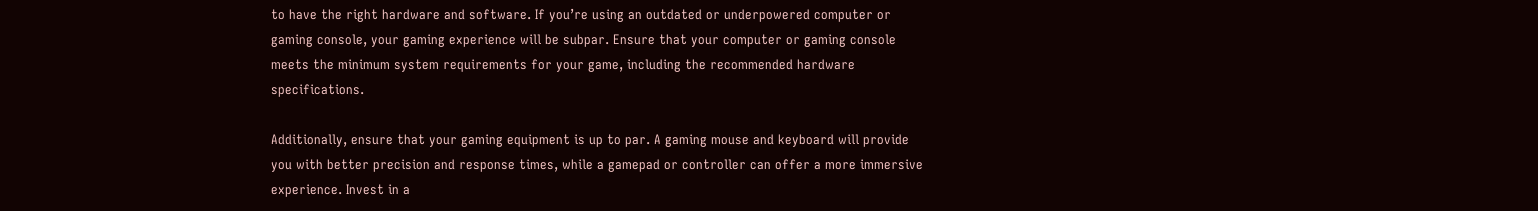to have the right hardware and software. If you’re using an outdated or underpowered computer or gaming console, your gaming experience will be subpar. Ensure that your computer or gaming console meets the minimum system requirements for your game, including the recommended hardware specifications.

Additionally, ensure that your gaming equipment is up to par. A gaming mouse and keyboard will provide you with better precision and response times, while a gamepad or controller can offer a more immersive experience. Invest in a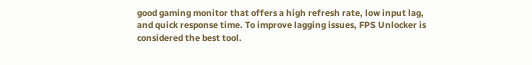good gaming monitor that offers a high refresh rate, low input lag, and quick response time. To improve lagging issues, FPS Unlocker is considered the best tool.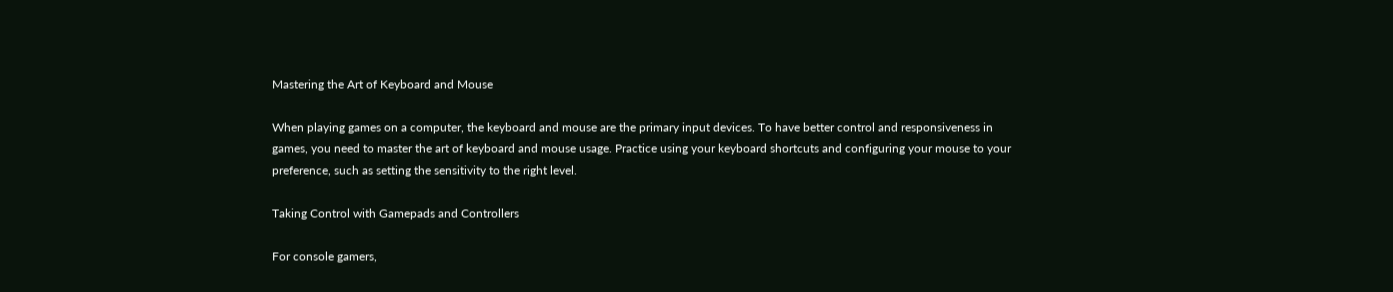Mastering the Art of Keyboard and Mouse

When playing games on a computer, the keyboard and mouse are the primary input devices. To have better control and responsiveness in games, you need to master the art of keyboard and mouse usage. Practice using your keyboard shortcuts and configuring your mouse to your preference, such as setting the sensitivity to the right level.

Taking Control with Gamepads and Controllers

For console gamers,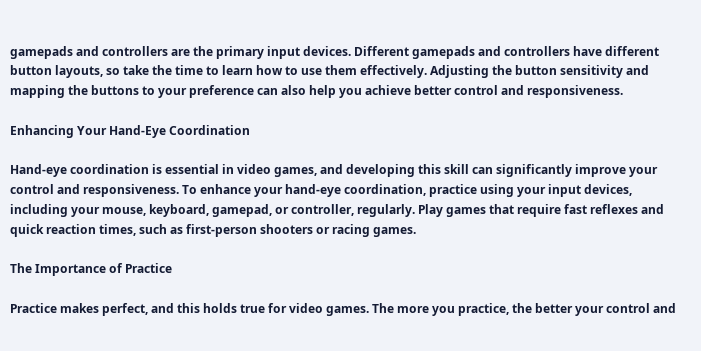gamepads and controllers are the primary input devices. Different gamepads and controllers have different button layouts, so take the time to learn how to use them effectively. Adjusting the button sensitivity and mapping the buttons to your preference can also help you achieve better control and responsiveness.

Enhancing Your Hand-Eye Coordination

Hand-eye coordination is essential in video games, and developing this skill can significantly improve your control and responsiveness. To enhance your hand-eye coordination, practice using your input devices, including your mouse, keyboard, gamepad, or controller, regularly. Play games that require fast reflexes and quick reaction times, such as first-person shooters or racing games.

The Importance of Practice

Practice makes perfect, and this holds true for video games. The more you practice, the better your control and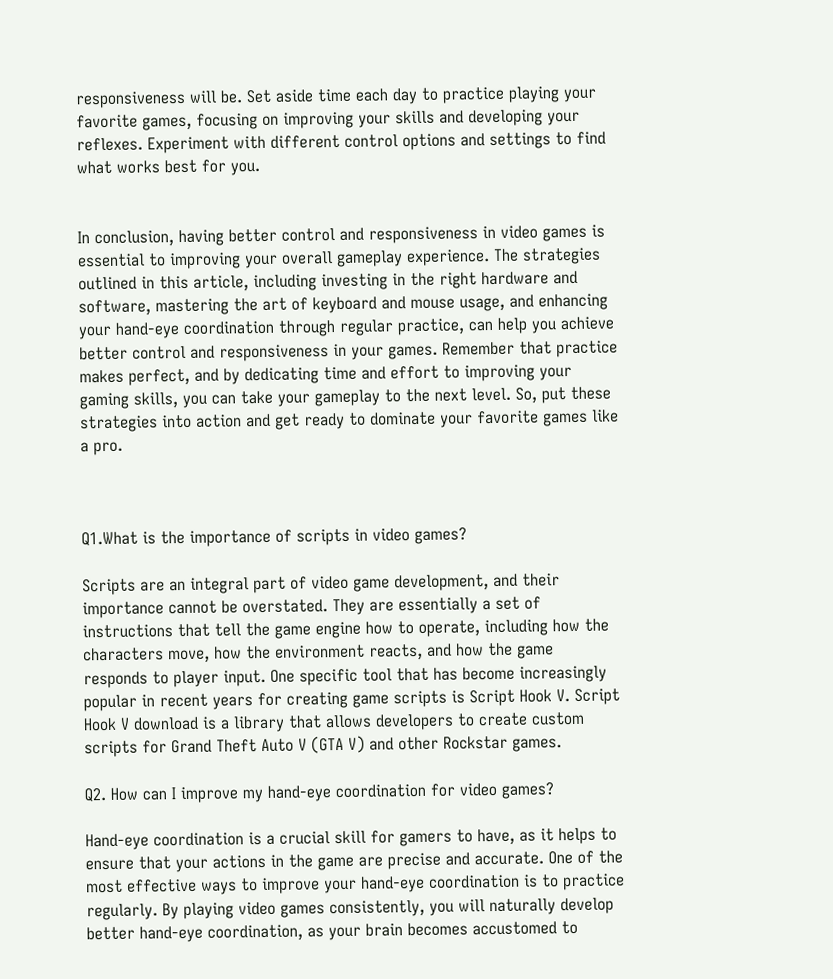responsiveness will be. Set aside time each day to practice playing your favorite games, focusing on improving your skills and developing your reflexes. Experiment with different control options and settings to find what works best for you.


In conclusion, having better control and responsiveness in video games is essential to improving your overall gameplay experience. The strategies outlined in this article, including investing in the right hardware and software, mastering the art of keyboard and mouse usage, and enhancing your hand-eye coordination through regular practice, can help you achieve better control and responsiveness in your games. Remember that practice makes perfect, and by dedicating time and effort to improving your gaming skills, you can take your gameplay to the next level. So, put these strategies into action and get ready to dominate your favorite games like a pro.



Q1.What is the importance of scripts in video games?

Scripts are an integral part of video game development, and their importance cannot be overstated. They are essentially a set of instructions that tell the game engine how to operate, including how the characters move, how the environment reacts, and how the game responds to player input. One specific tool that has become increasingly popular in recent years for creating game scripts is Script Hook V. Script Hook V download is a library that allows developers to create custom scripts for Grand Theft Auto V (GTA V) and other Rockstar games.

Q2. How can I improve my hand-eye coordination for video games?

Hand-eye coordination is a crucial skill for gamers to have, as it helps to ensure that your actions in the game are precise and accurate. One of the most effective ways to improve your hand-eye coordination is to practice regularly. By playing video games consistently, you will naturally develop better hand-eye coordination, as your brain becomes accustomed to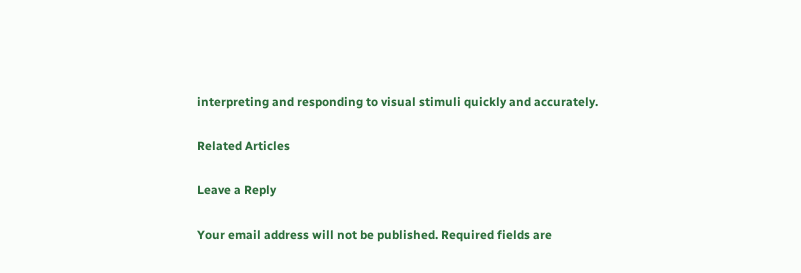interpreting and responding to visual stimuli quickly and accurately.

Related Articles

Leave a Reply

Your email address will not be published. Required fields are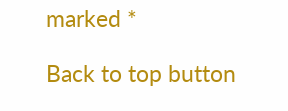marked *

Back to top button